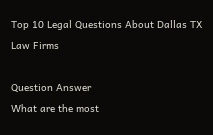Top 10 Legal Questions About Dallas TX Law Firms

Question Answer
What are the most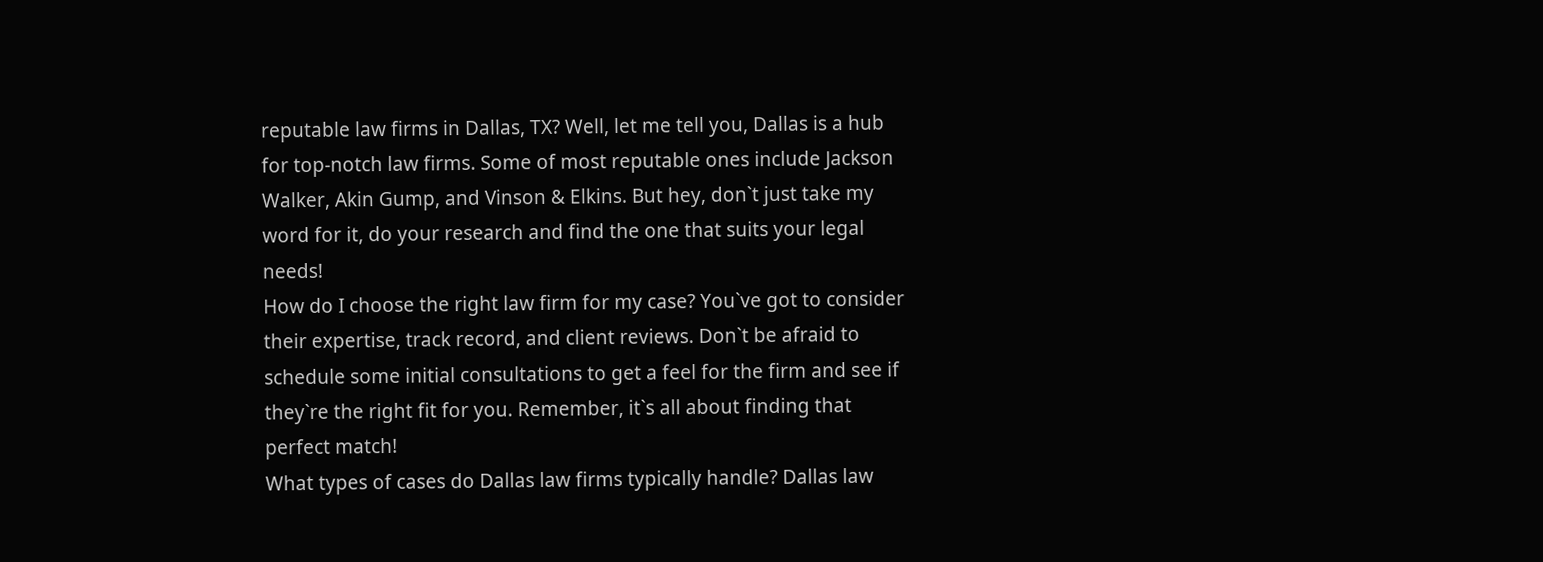reputable law firms in Dallas, TX? Well, let me tell you, Dallas is a hub for top-notch law firms. Some of most reputable ones include Jackson Walker, Akin Gump, and Vinson & Elkins. But hey, don`t just take my word for it, do your research and find the one that suits your legal needs!
How do I choose the right law firm for my case? You`ve got to consider their expertise, track record, and client reviews. Don`t be afraid to schedule some initial consultations to get a feel for the firm and see if they`re the right fit for you. Remember, it`s all about finding that perfect match!
What types of cases do Dallas law firms typically handle? Dallas law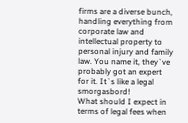firms are a diverse bunch, handling everything from corporate law and intellectual property to personal injury and family law. You name it, they`ve probably got an expert for it. It`s like a legal smorgasbord!
What should I expect in terms of legal fees when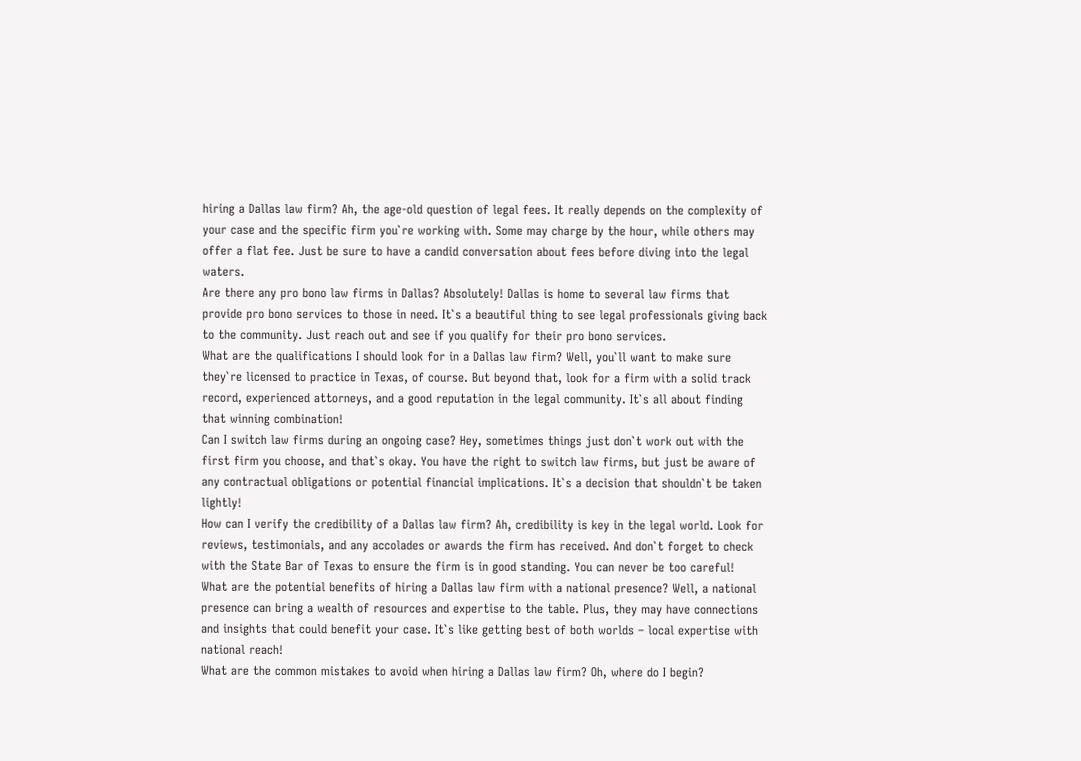hiring a Dallas law firm? Ah, the age-old question of legal fees. It really depends on the complexity of your case and the specific firm you`re working with. Some may charge by the hour, while others may offer a flat fee. Just be sure to have a candid conversation about fees before diving into the legal waters.
Are there any pro bono law firms in Dallas? Absolutely! Dallas is home to several law firms that provide pro bono services to those in need. It`s a beautiful thing to see legal professionals giving back to the community. Just reach out and see if you qualify for their pro bono services.
What are the qualifications I should look for in a Dallas law firm? Well, you`ll want to make sure they`re licensed to practice in Texas, of course. But beyond that, look for a firm with a solid track record, experienced attorneys, and a good reputation in the legal community. It`s all about finding that winning combination!
Can I switch law firms during an ongoing case? Hey, sometimes things just don`t work out with the first firm you choose, and that`s okay. You have the right to switch law firms, but just be aware of any contractual obligations or potential financial implications. It`s a decision that shouldn`t be taken lightly!
How can I verify the credibility of a Dallas law firm? Ah, credibility is key in the legal world. Look for reviews, testimonials, and any accolades or awards the firm has received. And don`t forget to check with the State Bar of Texas to ensure the firm is in good standing. You can never be too careful!
What are the potential benefits of hiring a Dallas law firm with a national presence? Well, a national presence can bring a wealth of resources and expertise to the table. Plus, they may have connections and insights that could benefit your case. It`s like getting best of both worlds – local expertise with national reach!
What are the common mistakes to avoid when hiring a Dallas law firm? Oh, where do I begin?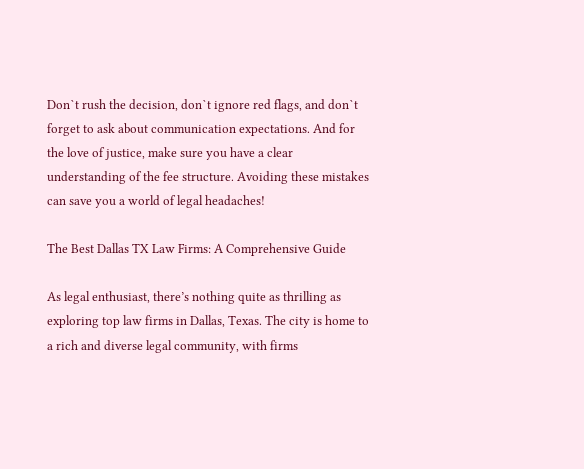Don`t rush the decision, don`t ignore red flags, and don`t forget to ask about communication expectations. And for the love of justice, make sure you have a clear understanding of the fee structure. Avoiding these mistakes can save you a world of legal headaches!

The Best Dallas TX Law Firms: A Comprehensive Guide

As legal enthusiast, there’s nothing quite as thrilling as exploring top law firms in Dallas, Texas. The city is home to a rich and diverse legal community, with firms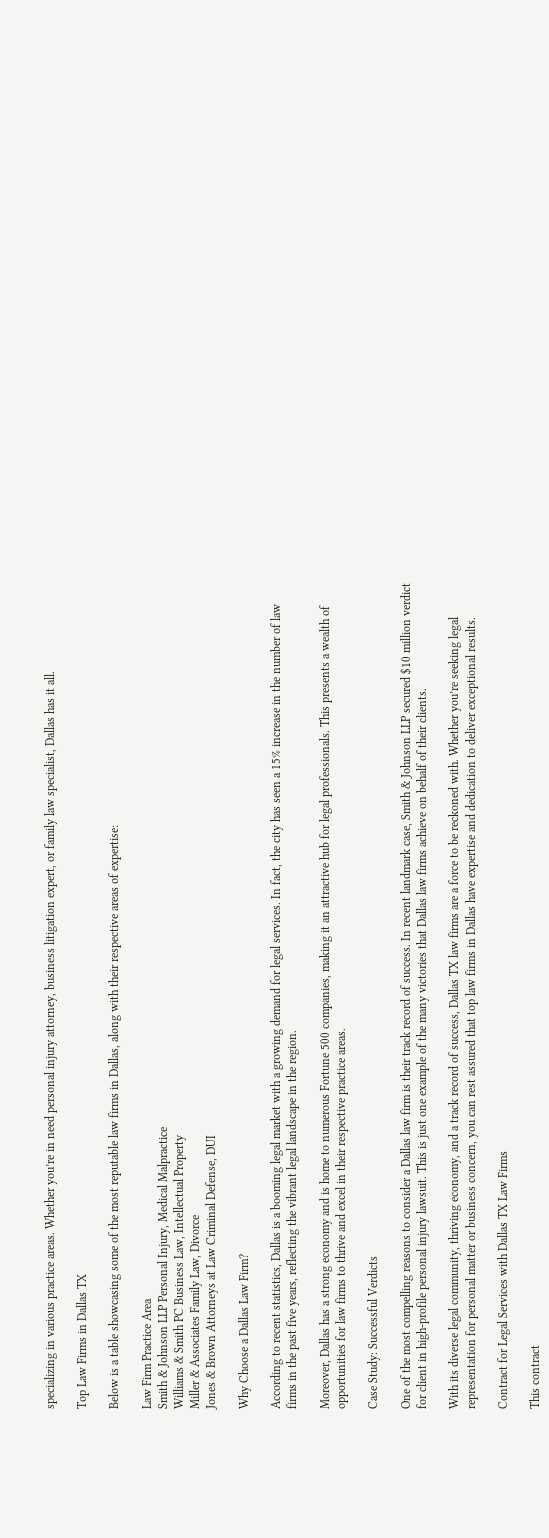specializing in various practice areas. Whether you’re in need personal injury attorney, business litigation expert, or family law specialist, Dallas has it all.

Top Law Firms in Dallas TX

Below is a table showcasing some of the most reputable law firms in Dallas, along with their respective areas of expertise:

Law Firm Practice Area
Smith & Johnson LLP Personal Injury, Medical Malpractice
Williams & Smith PC Business Law, Intellectual Property
Miller & Associates Family Law, Divorce
Jones & Brown Attorneys at Law Criminal Defense, DUI

Why Choose a Dallas Law Firm?

According to recent statistics, Dallas is a booming legal market with a growing demand for legal services. In fact, the city has seen a 15% increase in the number of law firms in the past five years, reflecting the vibrant legal landscape in the region.

Moreover, Dallas has a strong economy and is home to numerous Fortune 500 companies, making it an attractive hub for legal professionals. This presents a wealth of opportunities for law firms to thrive and excel in their respective practice areas.

Case Study: Successful Verdicts

One of the most compelling reasons to consider a Dallas law firm is their track record of success. In recent landmark case, Smith & Johnson LLP secured $10 million verdict for client in high-profile personal injury lawsuit. This is just one example of the many victories that Dallas law firms achieve on behalf of their clients.

With its diverse legal community, thriving economy, and a track record of success, Dallas TX law firms are a force to be reckoned with. Whether you’re seeking legal representation for personal matter or business concern, you can rest assured that top law firms in Dallas have expertise and dedication to deliver exceptional results.

Contract for Legal Services with Dallas TX Law Firms

This contract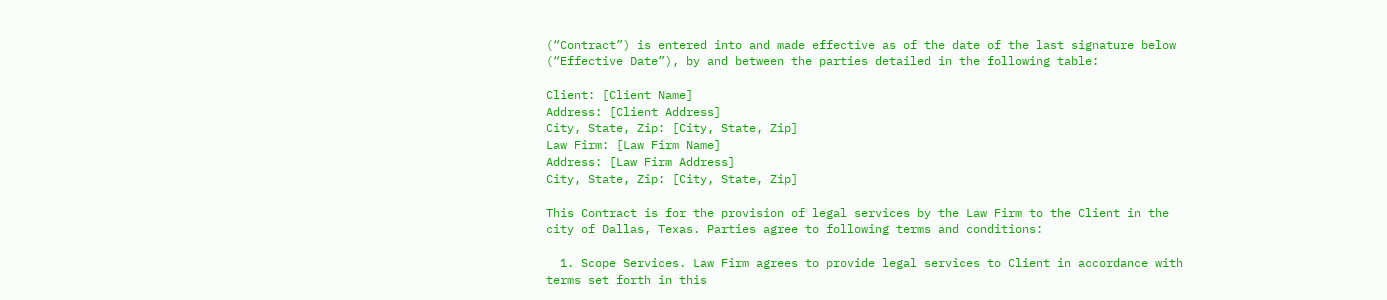(“Contract”) is entered into and made effective as of the date of the last signature below (“Effective Date”), by and between the parties detailed in the following table:

Client: [Client Name]
Address: [Client Address]
City, State, Zip: [City, State, Zip]
Law Firm: [Law Firm Name]
Address: [Law Firm Address]
City, State, Zip: [City, State, Zip]

This Contract is for the provision of legal services by the Law Firm to the Client in the city of Dallas, Texas. Parties agree to following terms and conditions:

  1. Scope Services. Law Firm agrees to provide legal services to Client in accordance with terms set forth in this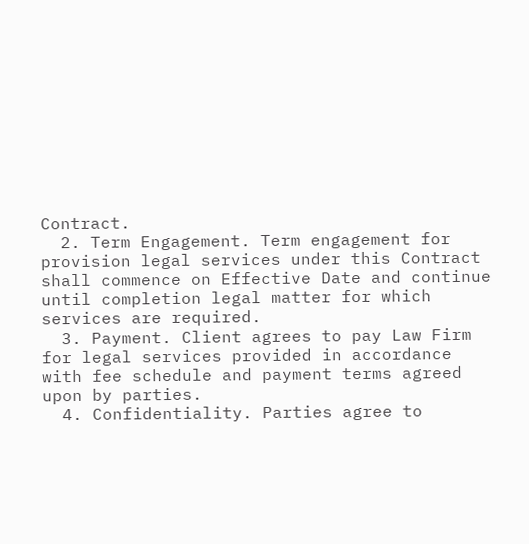Contract.
  2. Term Engagement. Term engagement for provision legal services under this Contract shall commence on Effective Date and continue until completion legal matter for which services are required.
  3. Payment. Client agrees to pay Law Firm for legal services provided in accordance with fee schedule and payment terms agreed upon by parties.
  4. Confidentiality. Parties agree to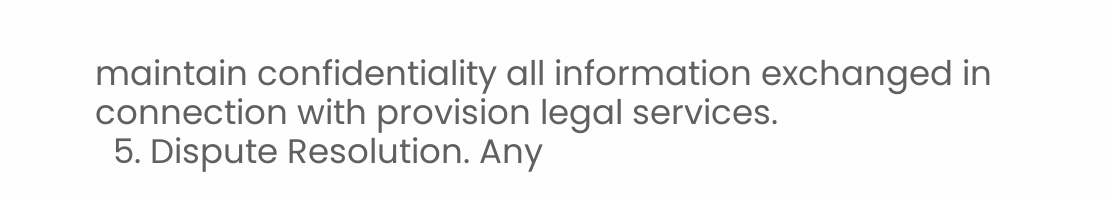maintain confidentiality all information exchanged in connection with provision legal services.
  5. Dispute Resolution. Any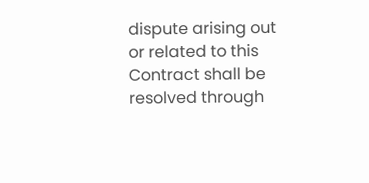dispute arising out or related to this Contract shall be resolved through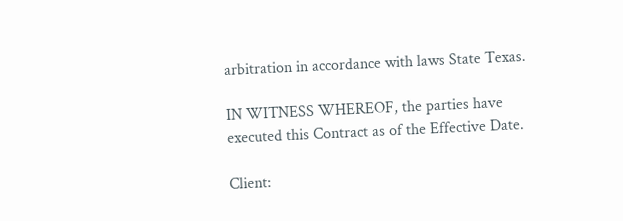arbitration in accordance with laws State Texas.

IN WITNESS WHEREOF, the parties have executed this Contract as of the Effective Date.

Client: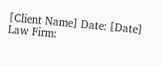[Client Name] Date: [Date]
Law Firm: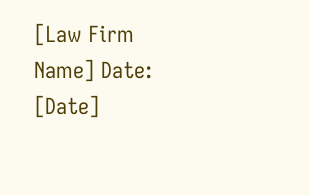[Law Firm Name] Date: [Date]